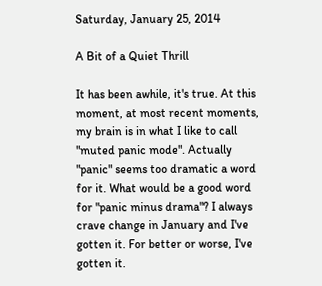Saturday, January 25, 2014

A Bit of a Quiet Thrill

It has been awhile, it's true. At this moment, at most recent moments, my brain is in what I like to call "muted panic mode". Actually "panic" seems too dramatic a word for it. What would be a good word for "panic minus drama"? I always crave change in January and I've gotten it. For better or worse, I've gotten it.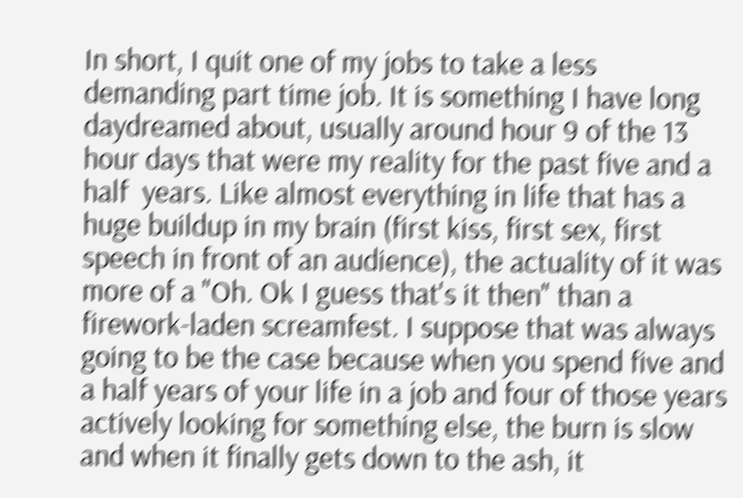In short, I quit one of my jobs to take a less demanding part time job. It is something I have long daydreamed about, usually around hour 9 of the 13 hour days that were my reality for the past five and a half  years. Like almost everything in life that has a huge buildup in my brain (first kiss, first sex, first speech in front of an audience), the actuality of it was more of a "Oh. Ok I guess that's it then" than a firework-laden screamfest. I suppose that was always going to be the case because when you spend five and a half years of your life in a job and four of those years actively looking for something else, the burn is slow and when it finally gets down to the ash, it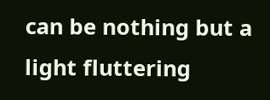can be nothing but a light fluttering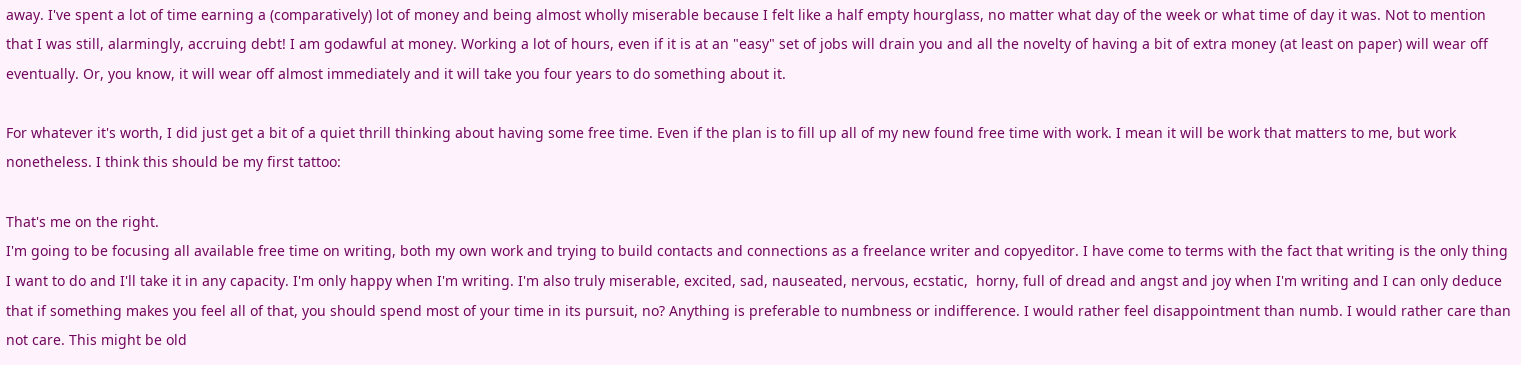away. I've spent a lot of time earning a (comparatively) lot of money and being almost wholly miserable because I felt like a half empty hourglass, no matter what day of the week or what time of day it was. Not to mention that I was still, alarmingly, accruing debt! I am godawful at money. Working a lot of hours, even if it is at an "easy" set of jobs will drain you and all the novelty of having a bit of extra money (at least on paper) will wear off eventually. Or, you know, it will wear off almost immediately and it will take you four years to do something about it.

For whatever it's worth, I did just get a bit of a quiet thrill thinking about having some free time. Even if the plan is to fill up all of my new found free time with work. I mean it will be work that matters to me, but work nonetheless. I think this should be my first tattoo:

That's me on the right.
I'm going to be focusing all available free time on writing, both my own work and trying to build contacts and connections as a freelance writer and copyeditor. I have come to terms with the fact that writing is the only thing I want to do and I'll take it in any capacity. I'm only happy when I'm writing. I'm also truly miserable, excited, sad, nauseated, nervous, ecstatic,  horny, full of dread and angst and joy when I'm writing and I can only deduce that if something makes you feel all of that, you should spend most of your time in its pursuit, no? Anything is preferable to numbness or indifference. I would rather feel disappointment than numb. I would rather care than not care. This might be old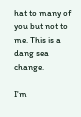hat to many of you but not to me. This is a dang sea change.

I'm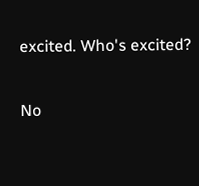excited. Who's excited?

No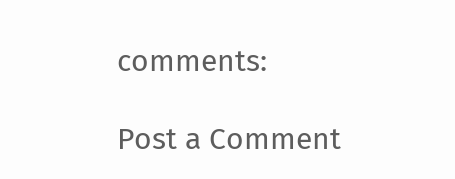comments:

Post a Comment